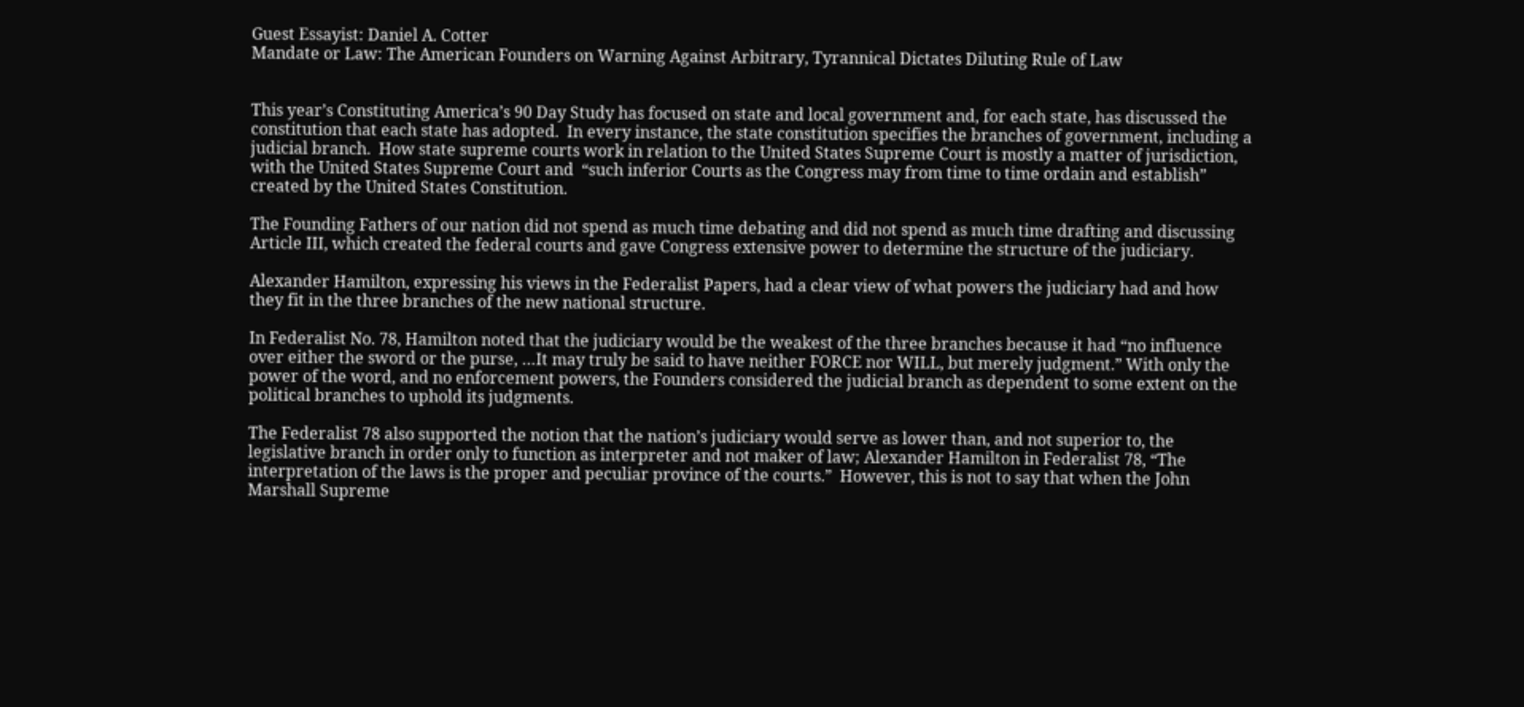Guest Essayist: Daniel A. Cotter
Mandate or Law: The American Founders on Warning Against Arbitrary, Tyrannical Dictates Diluting Rule of Law


This year’s Constituting America’s 90 Day Study has focused on state and local government and, for each state, has discussed the constitution that each state has adopted.  In every instance, the state constitution specifies the branches of government, including a judicial branch.  How state supreme courts work in relation to the United States Supreme Court is mostly a matter of jurisdiction, with the United States Supreme Court and  “such inferior Courts as the Congress may from time to time ordain and establish” created by the United States Constitution.

The Founding Fathers of our nation did not spend as much time debating and did not spend as much time drafting and discussing Article III, which created the federal courts and gave Congress extensive power to determine the structure of the judiciary.

Alexander Hamilton, expressing his views in the Federalist Papers, had a clear view of what powers the judiciary had and how they fit in the three branches of the new national structure.

In Federalist No. 78, Hamilton noted that the judiciary would be the weakest of the three branches because it had “no influence over either the sword or the purse, …It may truly be said to have neither FORCE nor WILL, but merely judgment.” With only the power of the word, and no enforcement powers, the Founders considered the judicial branch as dependent to some extent on the political branches to uphold its judgments.

The Federalist 78 also supported the notion that the nation’s judiciary would serve as lower than, and not superior to, the legislative branch in order only to function as interpreter and not maker of law; Alexander Hamilton in Federalist 78, “The interpretation of the laws is the proper and peculiar province of the courts.”  However, this is not to say that when the John Marshall Supreme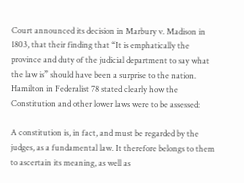Court announced its decision in Marbury v. Madison in 1803, that their finding that “It is emphatically the province and duty of the judicial department to say what the law is” should have been a surprise to the nation.  Hamilton in Federalist 78 stated clearly how the Constitution and other lower laws were to be assessed:

A constitution is, in fact, and must be regarded by the judges, as a fundamental law. It therefore belongs to them to ascertain its meaning, as well as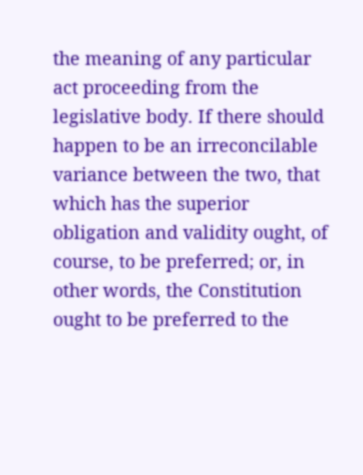the meaning of any particular act proceeding from the legislative body. If there should happen to be an irreconcilable variance between the two, that which has the superior obligation and validity ought, of course, to be preferred; or, in other words, the Constitution ought to be preferred to the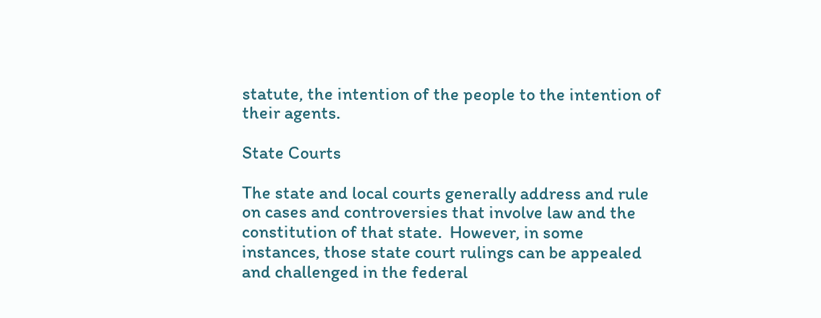statute, the intention of the people to the intention of their agents.

State Courts

The state and local courts generally address and rule on cases and controversies that involve law and the constitution of that state.  However, in some instances, those state court rulings can be appealed and challenged in the federal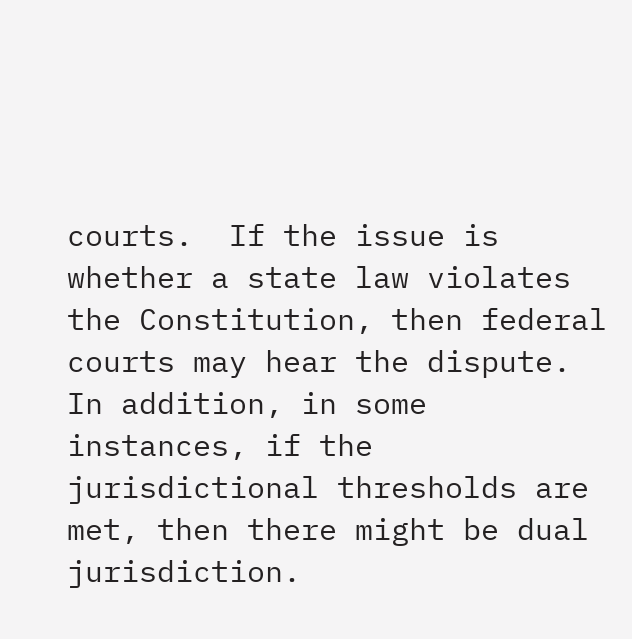courts.  If the issue is whether a state law violates the Constitution, then federal courts may hear the dispute.  In addition, in some instances, if the jurisdictional thresholds are met, then there might be dual jurisdiction.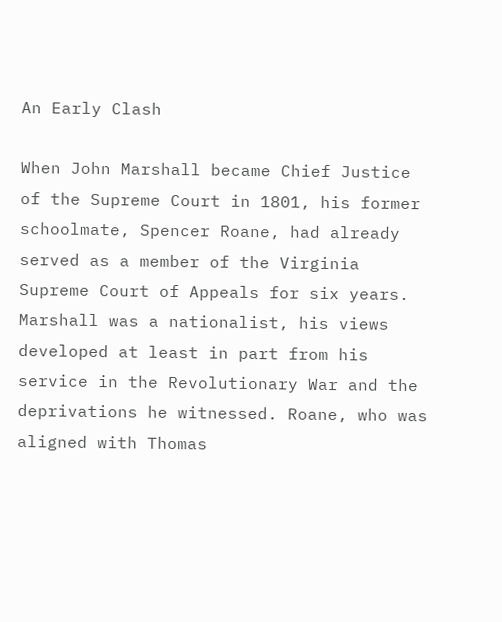An Early Clash

When John Marshall became Chief Justice of the Supreme Court in 1801, his former schoolmate, Spencer Roane, had already served as a member of the Virginia Supreme Court of Appeals for six years.  Marshall was a nationalist, his views developed at least in part from his service in the Revolutionary War and the deprivations he witnessed. Roane, who was aligned with Thomas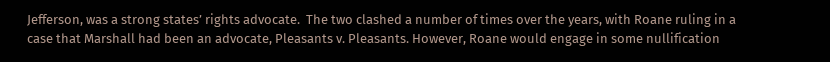Jefferson, was a strong states’ rights advocate.  The two clashed a number of times over the years, with Roane ruling in a case that Marshall had been an advocate, Pleasants v. Pleasants. However, Roane would engage in some nullification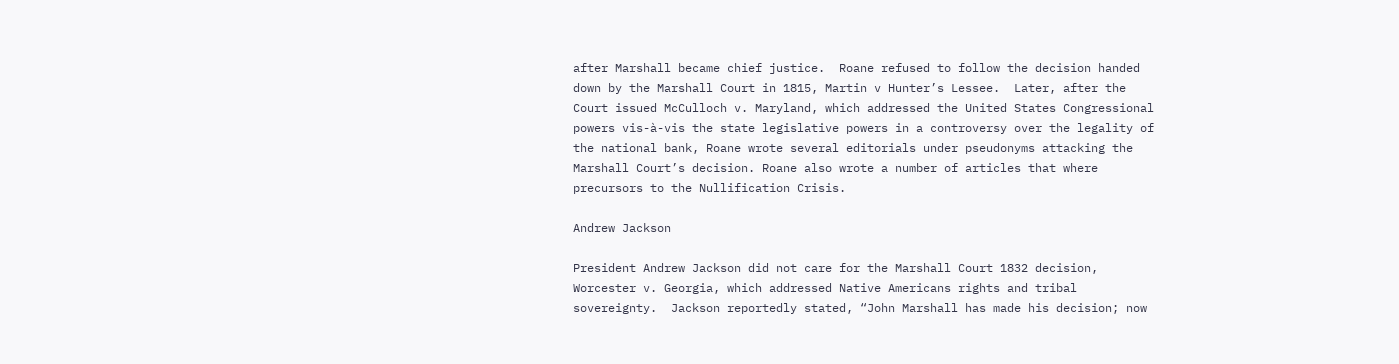after Marshall became chief justice.  Roane refused to follow the decision handed down by the Marshall Court in 1815, Martin v Hunter’s Lessee.  Later, after the Court issued McCulloch v. Maryland, which addressed the United States Congressional powers vis-à-vis the state legislative powers in a controversy over the legality of the national bank, Roane wrote several editorials under pseudonyms attacking the Marshall Court’s decision. Roane also wrote a number of articles that where precursors to the Nullification Crisis.

Andrew Jackson

President Andrew Jackson did not care for the Marshall Court 1832 decision, Worcester v. Georgia, which addressed Native Americans rights and tribal sovereignty.  Jackson reportedly stated, “John Marshall has made his decision; now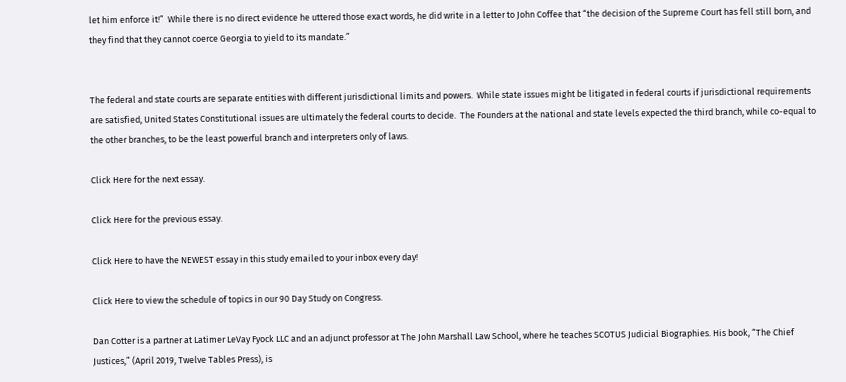let him enforce it!”  While there is no direct evidence he uttered those exact words, he did write in a letter to John Coffee that “the decision of the Supreme Court has fell still born, and they find that they cannot coerce Georgia to yield to its mandate.”


The federal and state courts are separate entities with different jurisdictional limits and powers.  While state issues might be litigated in federal courts if jurisdictional requirements are satisfied, United States Constitutional issues are ultimately the federal courts to decide.  The Founders at the national and state levels expected the third branch, while co-equal to the other branches, to be the least powerful branch and interpreters only of laws.

Click Here for the next essay.

Click Here for the previous essay.

Click Here to have the NEWEST essay in this study emailed to your inbox every day!

Click Here to view the schedule of topics in our 90 Day Study on Congress.

Dan Cotter is a partner at Latimer LeVay Fyock LLC and an adjunct professor at The John Marshall Law School, where he teaches SCOTUS Judicial Biographies. His book, “The Chief Justices,” (April 2019, Twelve Tables Press), is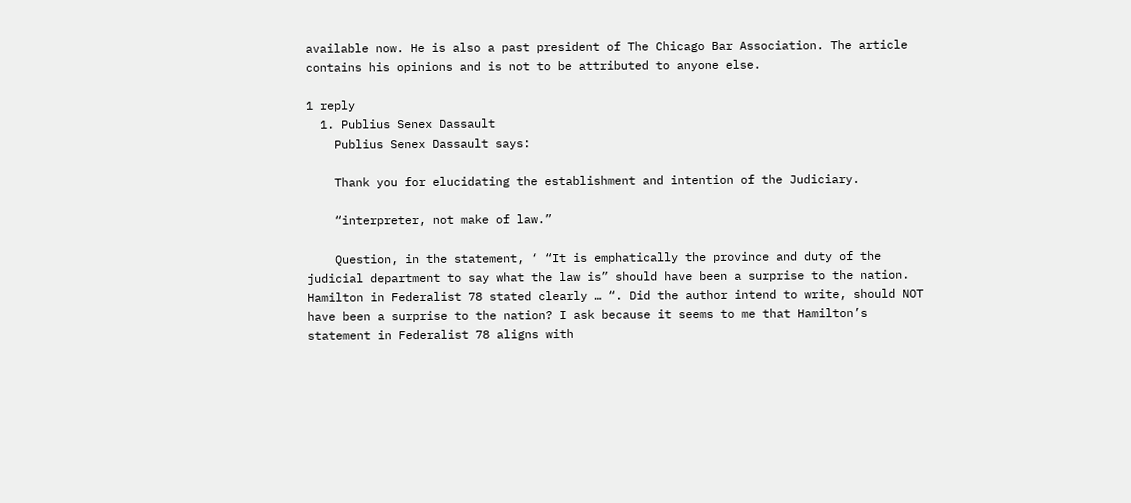available now. He is also a past president of The Chicago Bar Association. The article contains his opinions and is not to be attributed to anyone else.

1 reply
  1. Publius Senex Dassault
    Publius Senex Dassault says:

    Thank you for elucidating the establishment and intention of the Judiciary.

    “interpreter, not make of law.”

    Question, in the statement, ‘ “It is emphatically the province and duty of the judicial department to say what the law is” should have been a surprise to the nation. Hamilton in Federalist 78 stated clearly … “. Did the author intend to write, should NOT have been a surprise to the nation? I ask because it seems to me that Hamilton’s statement in Federalist 78 aligns with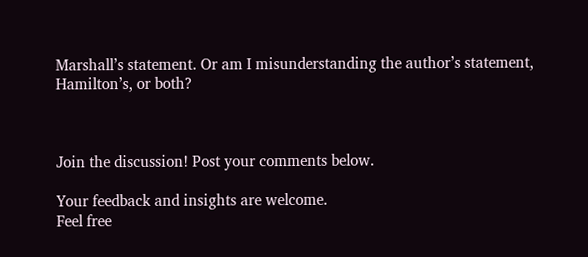Marshall’s statement. Or am I misunderstanding the author’s statement, Hamilton’s, or both?



Join the discussion! Post your comments below.

Your feedback and insights are welcome.
Feel free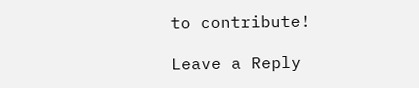to contribute!

Leave a Reply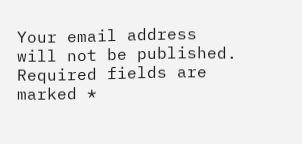Your email address will not be published. Required fields are marked *